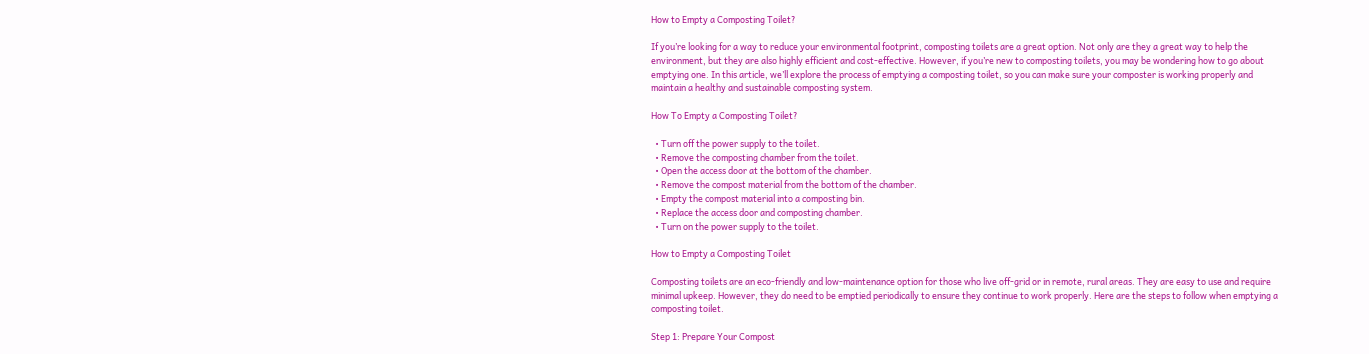How to Empty a Composting Toilet?

If you’re looking for a way to reduce your environmental footprint, composting toilets are a great option. Not only are they a great way to help the environment, but they are also highly efficient and cost-effective. However, if you’re new to composting toilets, you may be wondering how to go about emptying one. In this article, we’ll explore the process of emptying a composting toilet, so you can make sure your composter is working properly and maintain a healthy and sustainable composting system.

How To Empty a Composting Toilet?

  • Turn off the power supply to the toilet.
  • Remove the composting chamber from the toilet.
  • Open the access door at the bottom of the chamber.
  • Remove the compost material from the bottom of the chamber.
  • Empty the compost material into a composting bin.
  • Replace the access door and composting chamber.
  • Turn on the power supply to the toilet.

How to Empty a Composting Toilet

Composting toilets are an eco-friendly and low-maintenance option for those who live off-grid or in remote, rural areas. They are easy to use and require minimal upkeep. However, they do need to be emptied periodically to ensure they continue to work properly. Here are the steps to follow when emptying a composting toilet.

Step 1: Prepare Your Compost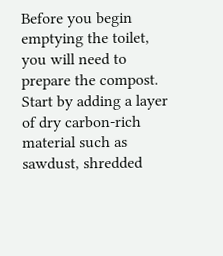Before you begin emptying the toilet, you will need to prepare the compost. Start by adding a layer of dry carbon-rich material such as sawdust, shredded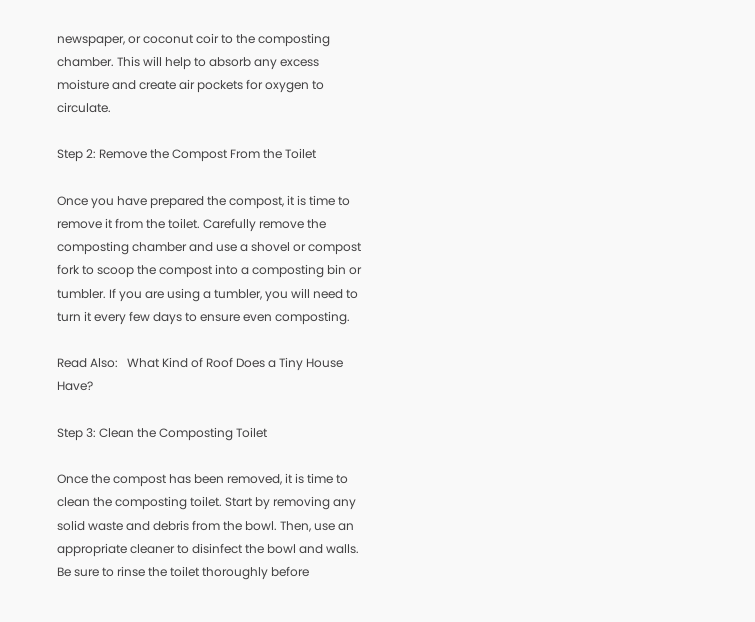newspaper, or coconut coir to the composting chamber. This will help to absorb any excess moisture and create air pockets for oxygen to circulate.

Step 2: Remove the Compost From the Toilet

Once you have prepared the compost, it is time to remove it from the toilet. Carefully remove the composting chamber and use a shovel or compost fork to scoop the compost into a composting bin or tumbler. If you are using a tumbler, you will need to turn it every few days to ensure even composting.

Read Also:   What Kind of Roof Does a Tiny House Have?

Step 3: Clean the Composting Toilet

Once the compost has been removed, it is time to clean the composting toilet. Start by removing any solid waste and debris from the bowl. Then, use an appropriate cleaner to disinfect the bowl and walls. Be sure to rinse the toilet thoroughly before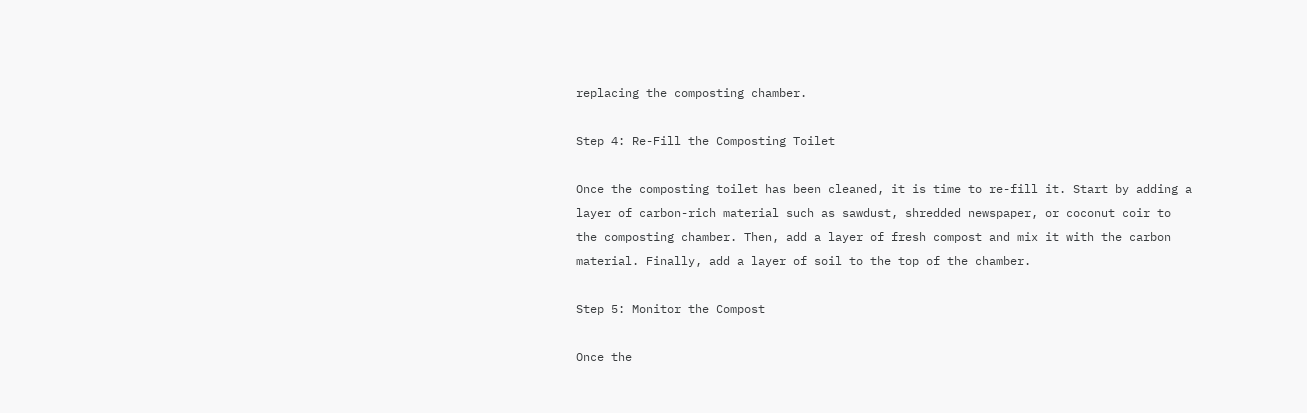replacing the composting chamber.

Step 4: Re-Fill the Composting Toilet

Once the composting toilet has been cleaned, it is time to re-fill it. Start by adding a layer of carbon-rich material such as sawdust, shredded newspaper, or coconut coir to the composting chamber. Then, add a layer of fresh compost and mix it with the carbon material. Finally, add a layer of soil to the top of the chamber.

Step 5: Monitor the Compost

Once the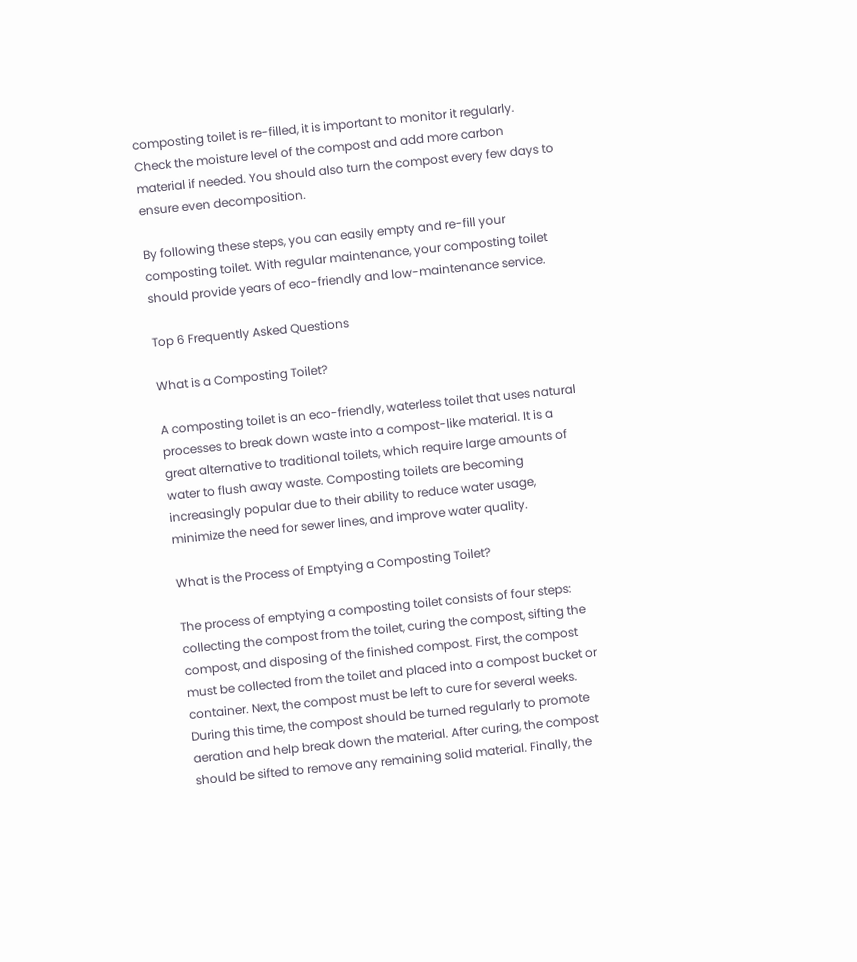composting toilet is re-filled, it is important to monitor it regularly. Check the moisture level of the compost and add more carbon material if needed. You should also turn the compost every few days to ensure even decomposition.

By following these steps, you can easily empty and re-fill your composting toilet. With regular maintenance, your composting toilet should provide years of eco-friendly and low-maintenance service.

Top 6 Frequently Asked Questions

What is a Composting Toilet?

A composting toilet is an eco-friendly, waterless toilet that uses natural processes to break down waste into a compost-like material. It is a great alternative to traditional toilets, which require large amounts of water to flush away waste. Composting toilets are becoming increasingly popular due to their ability to reduce water usage, minimize the need for sewer lines, and improve water quality.

What is the Process of Emptying a Composting Toilet?

The process of emptying a composting toilet consists of four steps: collecting the compost from the toilet, curing the compost, sifting the compost, and disposing of the finished compost. First, the compost must be collected from the toilet and placed into a compost bucket or container. Next, the compost must be left to cure for several weeks. During this time, the compost should be turned regularly to promote aeration and help break down the material. After curing, the compost should be sifted to remove any remaining solid material. Finally, the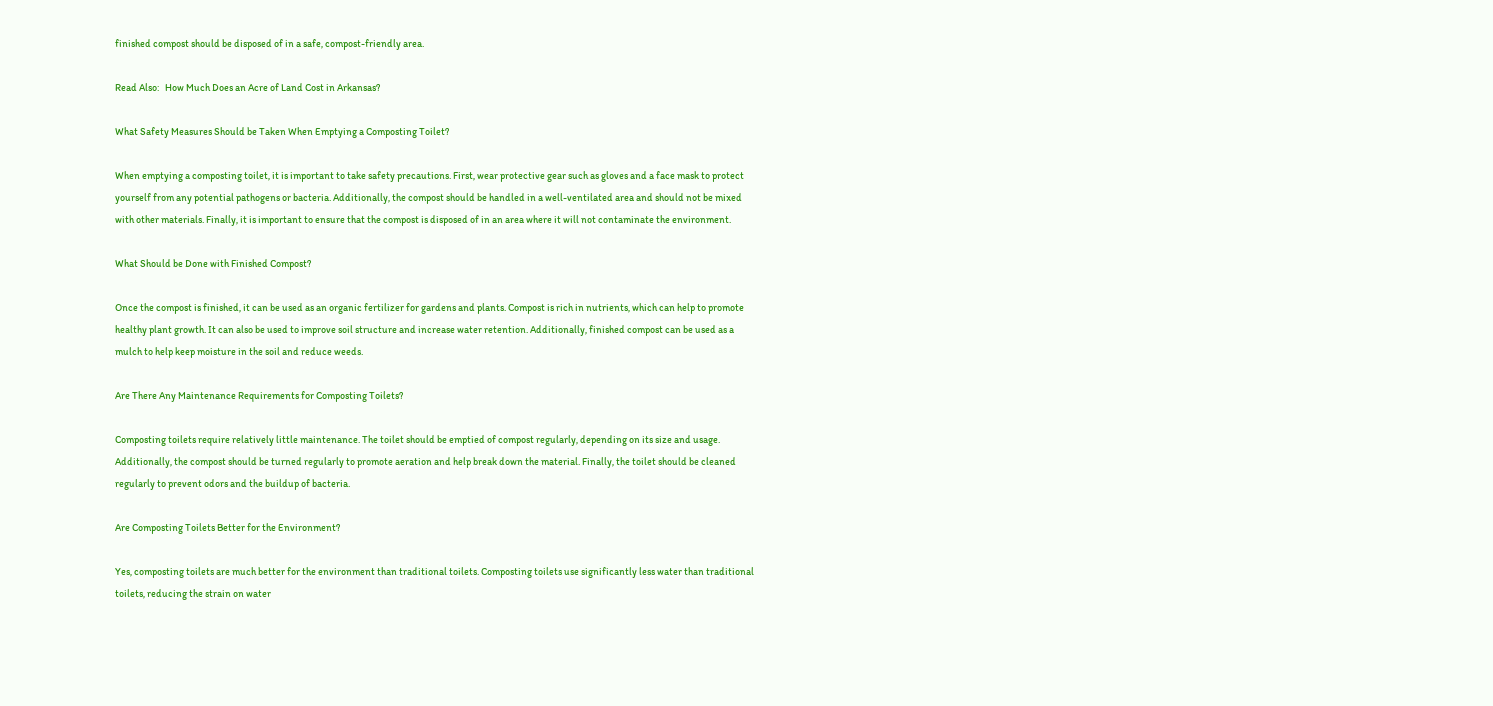finished compost should be disposed of in a safe, compost-friendly area.

Read Also:   How Much Does an Acre of Land Cost in Arkansas?

What Safety Measures Should be Taken When Emptying a Composting Toilet?

When emptying a composting toilet, it is important to take safety precautions. First, wear protective gear such as gloves and a face mask to protect yourself from any potential pathogens or bacteria. Additionally, the compost should be handled in a well-ventilated area and should not be mixed with other materials. Finally, it is important to ensure that the compost is disposed of in an area where it will not contaminate the environment.

What Should be Done with Finished Compost?

Once the compost is finished, it can be used as an organic fertilizer for gardens and plants. Compost is rich in nutrients, which can help to promote healthy plant growth. It can also be used to improve soil structure and increase water retention. Additionally, finished compost can be used as a mulch to help keep moisture in the soil and reduce weeds.

Are There Any Maintenance Requirements for Composting Toilets?

Composting toilets require relatively little maintenance. The toilet should be emptied of compost regularly, depending on its size and usage. Additionally, the compost should be turned regularly to promote aeration and help break down the material. Finally, the toilet should be cleaned regularly to prevent odors and the buildup of bacteria.

Are Composting Toilets Better for the Environment?

Yes, composting toilets are much better for the environment than traditional toilets. Composting toilets use significantly less water than traditional toilets, reducing the strain on water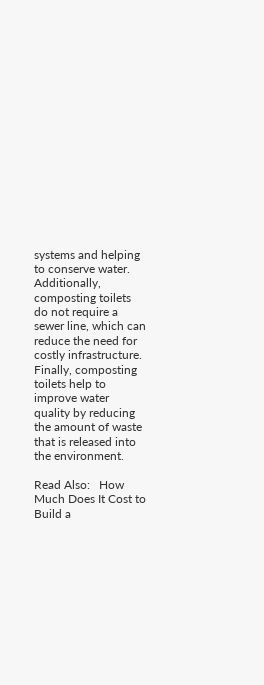systems and helping to conserve water. Additionally, composting toilets do not require a sewer line, which can reduce the need for costly infrastructure. Finally, composting toilets help to improve water quality by reducing the amount of waste that is released into the environment.

Read Also:   How Much Does It Cost to Build a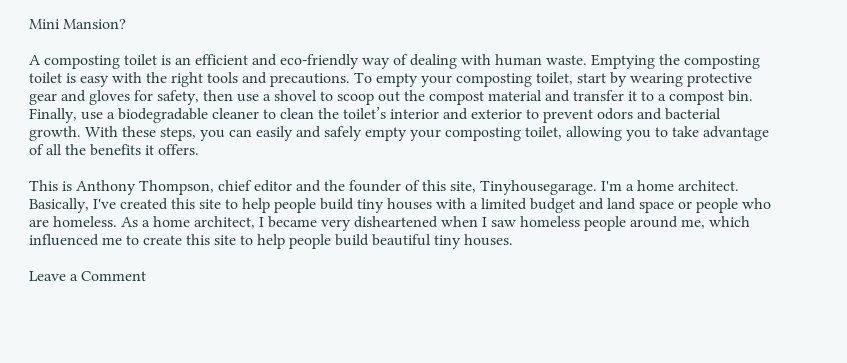Mini Mansion?

A composting toilet is an efficient and eco-friendly way of dealing with human waste. Emptying the composting toilet is easy with the right tools and precautions. To empty your composting toilet, start by wearing protective gear and gloves for safety, then use a shovel to scoop out the compost material and transfer it to a compost bin. Finally, use a biodegradable cleaner to clean the toilet’s interior and exterior to prevent odors and bacterial growth. With these steps, you can easily and safely empty your composting toilet, allowing you to take advantage of all the benefits it offers.

This is Anthony Thompson, chief editor and the founder of this site, Tinyhousegarage. I'm a home architect. Basically, I've created this site to help people build tiny houses with a limited budget and land space or people who are homeless. As a home architect, I became very disheartened when I saw homeless people around me, which influenced me to create this site to help people build beautiful tiny houses.

Leave a Comment